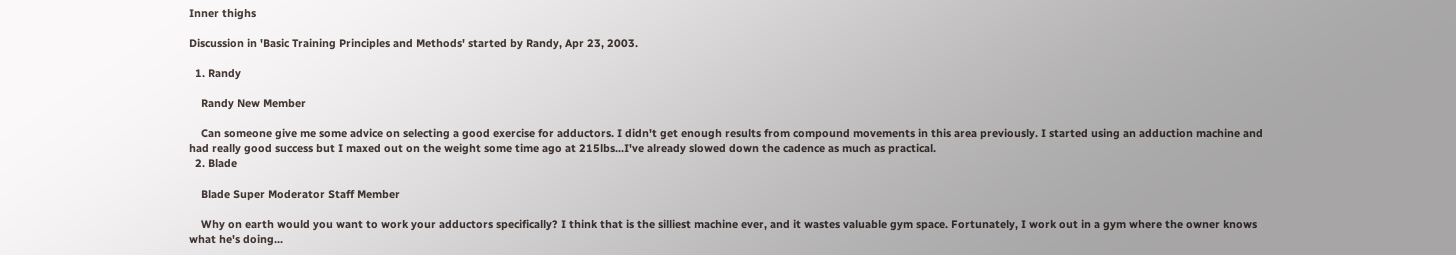Inner thighs

Discussion in 'Basic Training Principles and Methods' started by Randy, Apr 23, 2003.

  1. Randy

    Randy New Member

    Can someone give me some advice on selecting a good exercise for adductors. I didn't get enough results from compound movements in this area previously. I started using an adduction machine and had really good success but I maxed out on the weight some time ago at 215lbs...I've already slowed down the cadence as much as practical.
  2. Blade

    Blade Super Moderator Staff Member

    Why on earth would you want to work your adductors specifically? I think that is the silliest machine ever, and it wastes valuable gym space. Fortunately, I work out in a gym where the owner knows what he's doing...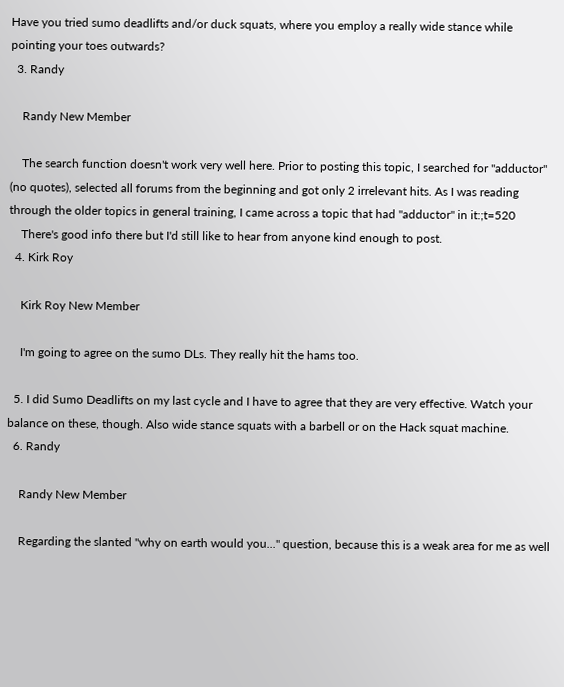Have you tried sumo deadlifts and/or duck squats, where you employ a really wide stance while pointing your toes outwards?
  3. Randy

    Randy New Member

    The search function doesn't work very well here. Prior to posting this topic, I searched for "adductor" (no quotes), selected all forums from the beginning and got only 2 irrelevant hits. As I was reading through the older topics in general training, I came across a topic that had "adductor" in it:;t=520
    There's good info there but I'd still like to hear from anyone kind enough to post.
  4. Kirk Roy

    Kirk Roy New Member

    I'm going to agree on the sumo DLs. They really hit the hams too.

  5. I did Sumo Deadlifts on my last cycle and I have to agree that they are very effective. Watch your balance on these, though. Also wide stance squats with a barbell or on the Hack squat machine.
  6. Randy

    Randy New Member

    Regarding the slanted "why on earth would you..." question, because this is a weak area for me as well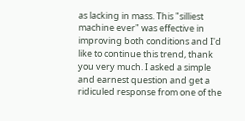as lacking in mass. This "silliest machine ever" was effective in improving both conditions and I'd like to continue this trend, thank you very much. I asked a simple and earnest question and get a ridiculed response from one of the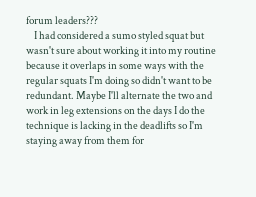forum leaders???
    I had considered a sumo styled squat but wasn't sure about working it into my routine because it overlaps in some ways with the regular squats I'm doing so didn't want to be redundant. Maybe I'll alternate the two and work in leg extensions on the days I do the technique is lacking in the deadlifts so I'm staying away from them for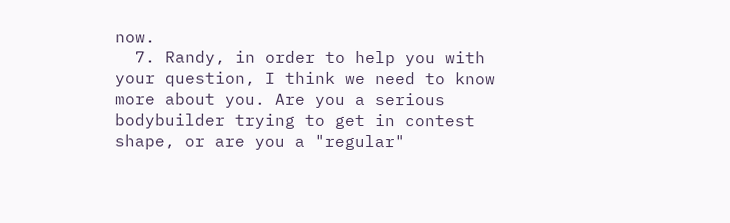now.
  7. Randy, in order to help you with your question, I think we need to know more about you. Are you a serious bodybuilder trying to get in contest shape, or are you a "regular"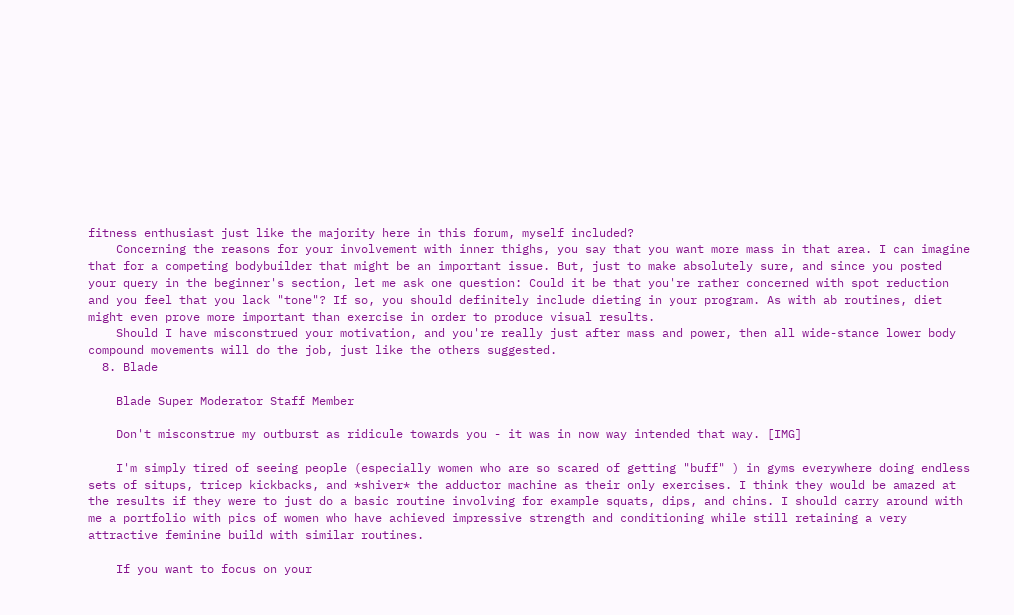fitness enthusiast just like the majority here in this forum, myself included?
    Concerning the reasons for your involvement with inner thighs, you say that you want more mass in that area. I can imagine that for a competing bodybuilder that might be an important issue. But, just to make absolutely sure, and since you posted your query in the beginner's section, let me ask one question: Could it be that you're rather concerned with spot reduction and you feel that you lack "tone"? If so, you should definitely include dieting in your program. As with ab routines, diet might even prove more important than exercise in order to produce visual results.
    Should I have misconstrued your motivation, and you're really just after mass and power, then all wide-stance lower body compound movements will do the job, just like the others suggested.
  8. Blade

    Blade Super Moderator Staff Member

    Don't misconstrue my outburst as ridicule towards you - it was in now way intended that way. [IMG]

    I'm simply tired of seeing people (especially women who are so scared of getting "buff" ) in gyms everywhere doing endless sets of situps, tricep kickbacks, and *shiver* the adductor machine as their only exercises. I think they would be amazed at the results if they were to just do a basic routine involving for example squats, dips, and chins. I should carry around with me a portfolio with pics of women who have achieved impressive strength and conditioning while still retaining a very attractive feminine build with similar routines.

    If you want to focus on your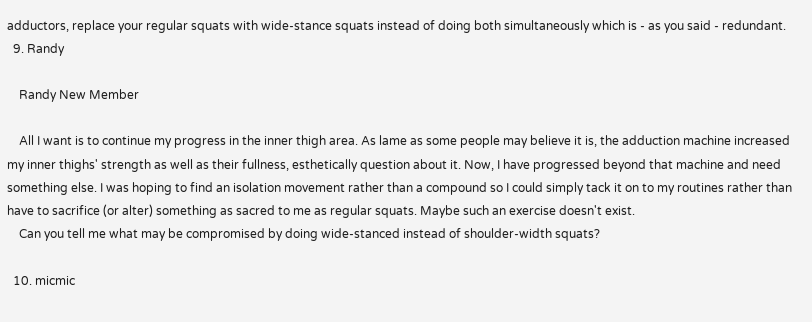adductors, replace your regular squats with wide-stance squats instead of doing both simultaneously which is - as you said - redundant.
  9. Randy

    Randy New Member

    All I want is to continue my progress in the inner thigh area. As lame as some people may believe it is, the adduction machine increased my inner thighs' strength as well as their fullness, esthetically question about it. Now, I have progressed beyond that machine and need something else. I was hoping to find an isolation movement rather than a compound so I could simply tack it on to my routines rather than have to sacrifice (or alter) something as sacred to me as regular squats. Maybe such an exercise doesn't exist.
    Can you tell me what may be compromised by doing wide-stanced instead of shoulder-width squats?

  10. micmic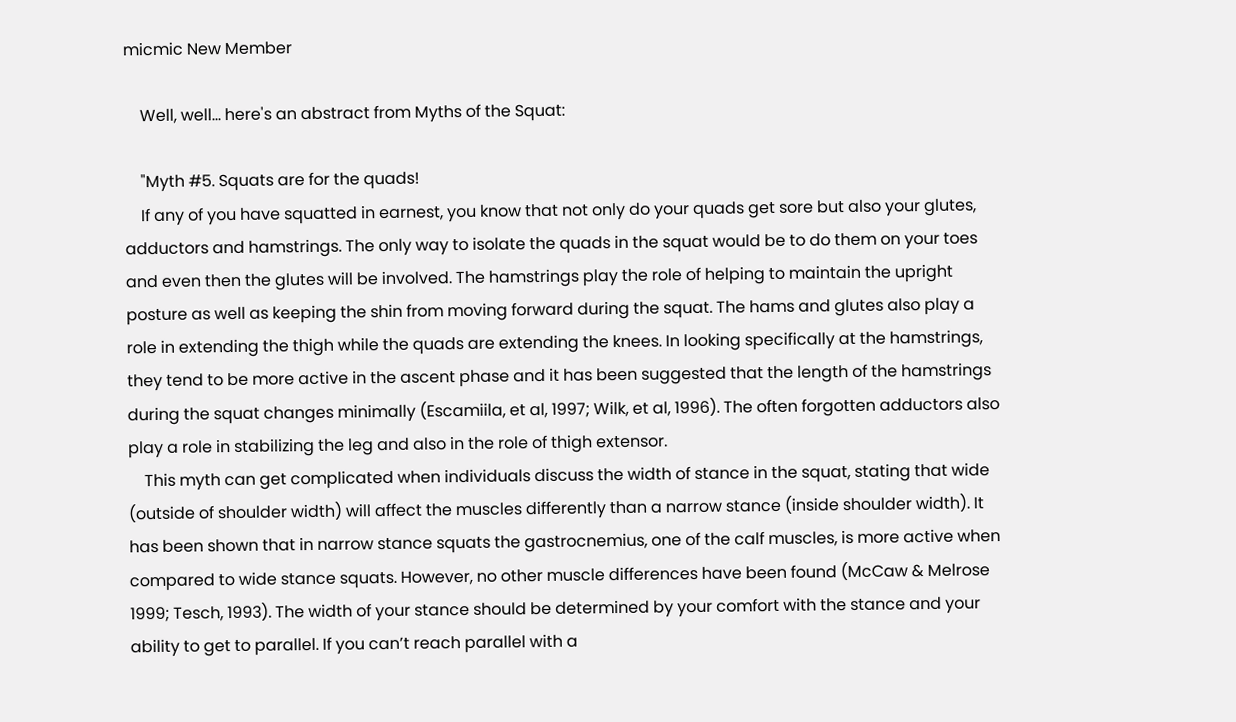micmic New Member

    Well, well... here's an abstract from Myths of the Squat:

    "Myth #5. Squats are for the quads!
    If any of you have squatted in earnest, you know that not only do your quads get sore but also your glutes, adductors and hamstrings. The only way to isolate the quads in the squat would be to do them on your toes and even then the glutes will be involved. The hamstrings play the role of helping to maintain the upright posture as well as keeping the shin from moving forward during the squat. The hams and glutes also play a role in extending the thigh while the quads are extending the knees. In looking specifically at the hamstrings, they tend to be more active in the ascent phase and it has been suggested that the length of the hamstrings during the squat changes minimally (Escamiila, et al, 1997; Wilk, et al, 1996). The often forgotten adductors also play a role in stabilizing the leg and also in the role of thigh extensor.
    This myth can get complicated when individuals discuss the width of stance in the squat, stating that wide (outside of shoulder width) will affect the muscles differently than a narrow stance (inside shoulder width). It has been shown that in narrow stance squats the gastrocnemius, one of the calf muscles, is more active when compared to wide stance squats. However, no other muscle differences have been found (McCaw & Melrose 1999; Tesch, 1993). The width of your stance should be determined by your comfort with the stance and your ability to get to parallel. If you can’t reach parallel with a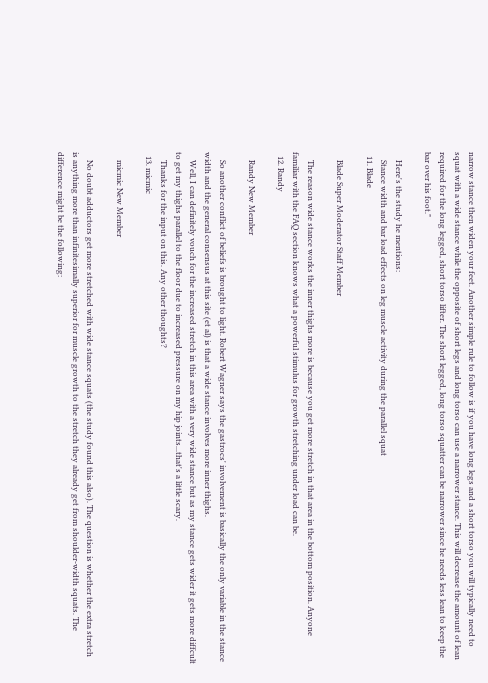narrow stance then widen your feet. Another simple rule to follow is if you have long legs and a short torso you will typically need to squat with a wide stance while the opposite of short legs and long torso can use a narrower stance. This will decrease the amount of lean required for the long legged, short torso lifter. The short legged, long torso squatter can be narrower since he needs less lean to keep the bar over his foot."

    Here's the study he mentions:
    Stance width and bar load effects on leg muscle activity during the parallel squat
  11. Blade

    Blade Super Moderator Staff Member

    The reason wide stance works the inner thighs more is because you get more stretch in that area in the bottom position. Anyone familiar with the FAQ section knows what a powerful stimulus for growth stretching under load can be.
  12. Randy

    Randy New Member

    So another conflict of beliefs is brought to light. Robert Wagner says the gastrocs' involvement is basically the only variable in the stance width and the general consensus at this site (et al) is that a wide stance involves more inner thighs.
    Well, I can definitely vouch for the increased stretch in this area with a very wide stance but as my stance gets wider it gets more diffcult to get my thighs parallel to the floor due to increased pressure on my hip joints...that's a little scary.
    Thanks for the input on this. Any other thoughts?
  13. micmic

    micmic New Member

    No doubt adductors get more stretched with wide stance squats (the study found this also). The question is whether the extra stretch is anything more than infinitesimally superior for muscle growth to the stretch they already get from shoulder-width squats. The difference might be the following: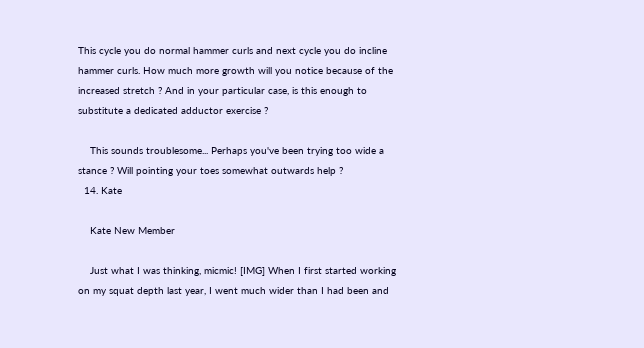This cycle you do normal hammer curls and next cycle you do incline hammer curls. How much more growth will you notice because of the increased stretch ? And in your particular case, is this enough to substitute a dedicated adductor exercise ?

    This sounds troublesome... Perhaps you've been trying too wide a stance ? Will pointing your toes somewhat outwards help ?
  14. Kate

    Kate New Member

    Just what I was thinking, micmic! [IMG] When I first started working on my squat depth last year, I went much wider than I had been and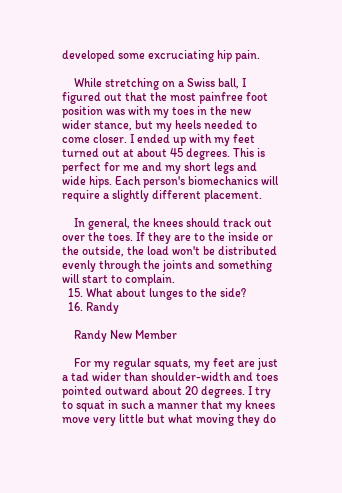developed some excruciating hip pain.

    While stretching on a Swiss ball, I figured out that the most painfree foot position was with my toes in the new wider stance, but my heels needed to come closer. I ended up with my feet turned out at about 45 degrees. This is perfect for me and my short legs and wide hips. Each person's biomechanics will require a slightly different placement.

    In general, the knees should track out over the toes. If they are to the inside or the outside, the load won't be distributed evenly through the joints and something will start to complain.
  15. What about lunges to the side?
  16. Randy

    Randy New Member

    For my regular squats, my feet are just a tad wider than shoulder-width and toes pointed outward about 20 degrees. I try to squat in such a manner that my knees move very little but what moving they do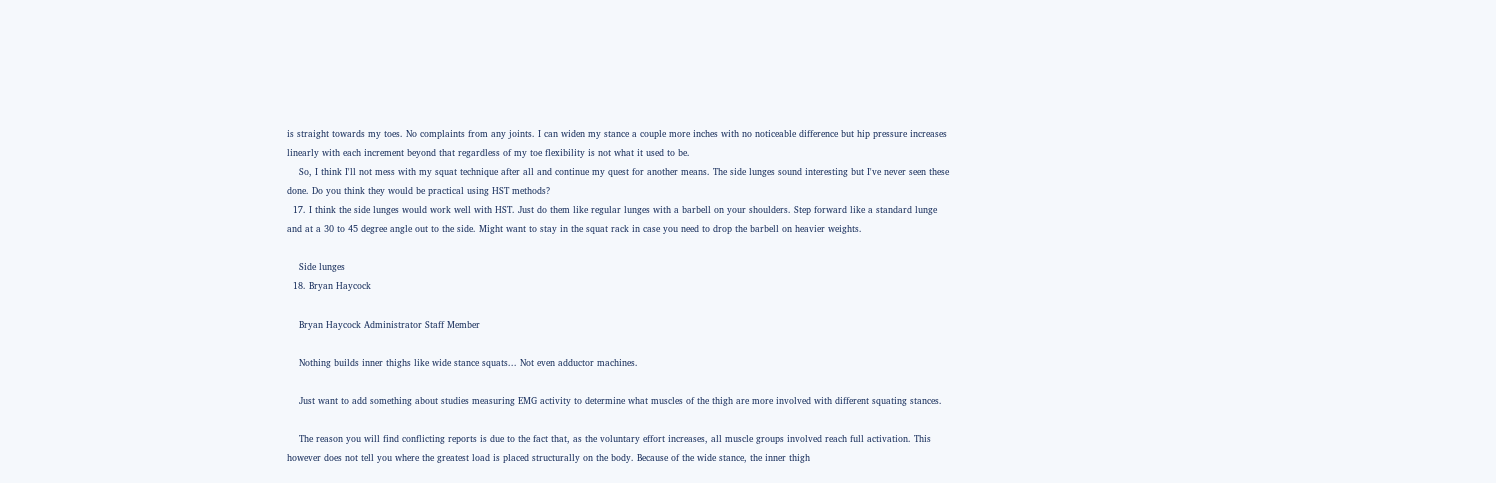is straight towards my toes. No complaints from any joints. I can widen my stance a couple more inches with no noticeable difference but hip pressure increases linearly with each increment beyond that regardless of my toe flexibility is not what it used to be.
    So, I think I'll not mess with my squat technique after all and continue my quest for another means. The side lunges sound interesting but I've never seen these done. Do you think they would be practical using HST methods?
  17. I think the side lunges would work well with HST. Just do them like regular lunges with a barbell on your shoulders. Step forward like a standard lunge and at a 30 to 45 degree angle out to the side. Might want to stay in the squat rack in case you need to drop the barbell on heavier weights.

    Side lunges
  18. Bryan Haycock

    Bryan Haycock Administrator Staff Member

    Nothing builds inner thighs like wide stance squats... Not even adductor machines.

    Just want to add something about studies measuring EMG activity to determine what muscles of the thigh are more involved with different squating stances.

    The reason you will find conflicting reports is due to the fact that, as the voluntary effort increases, all muscle groups involved reach full activation. This however does not tell you where the greatest load is placed structurally on the body. Because of the wide stance, the inner thigh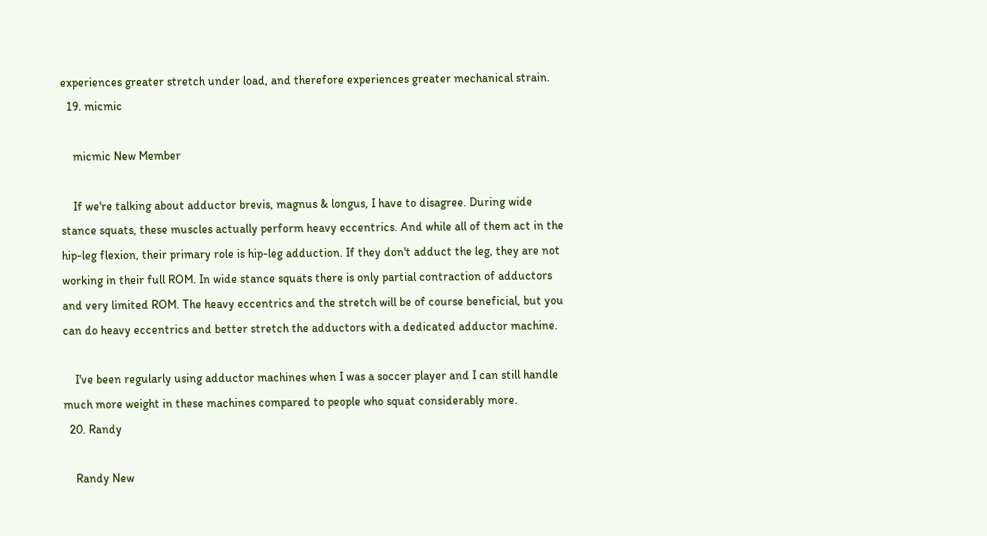experiences greater stretch under load, and therefore experiences greater mechanical strain.
  19. micmic

    micmic New Member

    If we're talking about adductor brevis, magnus & longus, I have to disagree. During wide stance squats, these muscles actually perform heavy eccentrics. And while all of them act in the hip-leg flexion, their primary role is hip-leg adduction. If they don't adduct the leg, they are not working in their full ROM. In wide stance squats there is only partial contraction of adductors and very limited ROM. The heavy eccentrics and the stretch will be of course beneficial, but you can do heavy eccentrics and better stretch the adductors with a dedicated adductor machine.

    I've been regularly using adductor machines when I was a soccer player and I can still handle much more weight in these machines compared to people who squat considerably more.
  20. Randy

    Randy New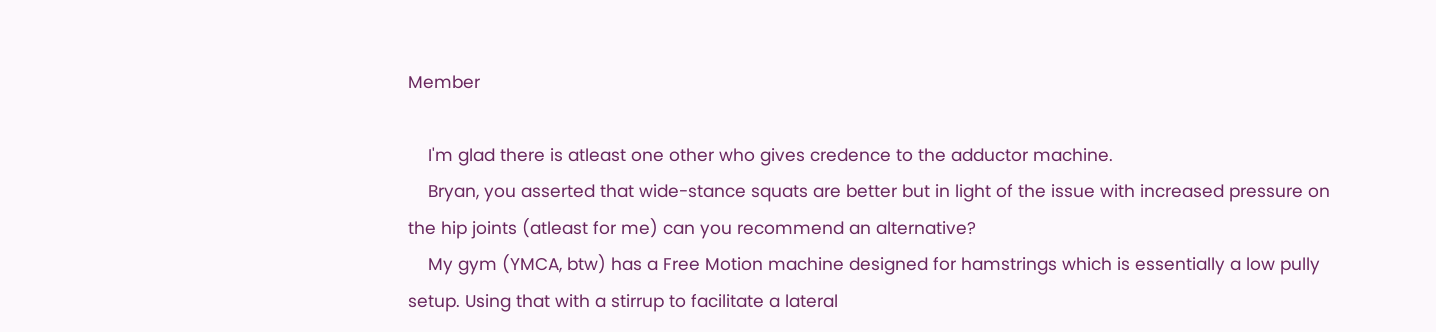Member

    I'm glad there is atleast one other who gives credence to the adductor machine.
    Bryan, you asserted that wide-stance squats are better but in light of the issue with increased pressure on the hip joints (atleast for me) can you recommend an alternative?
    My gym (YMCA, btw) has a Free Motion machine designed for hamstrings which is essentially a low pully setup. Using that with a stirrup to facilitate a lateral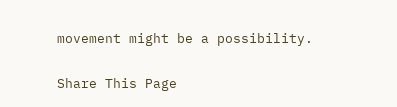movement might be a possibility.

Share This Page